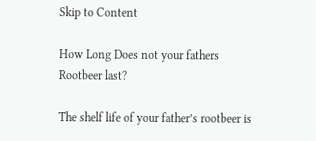Skip to Content

How Long Does not your fathers Rootbeer last?

The shelf life of your father’s rootbeer is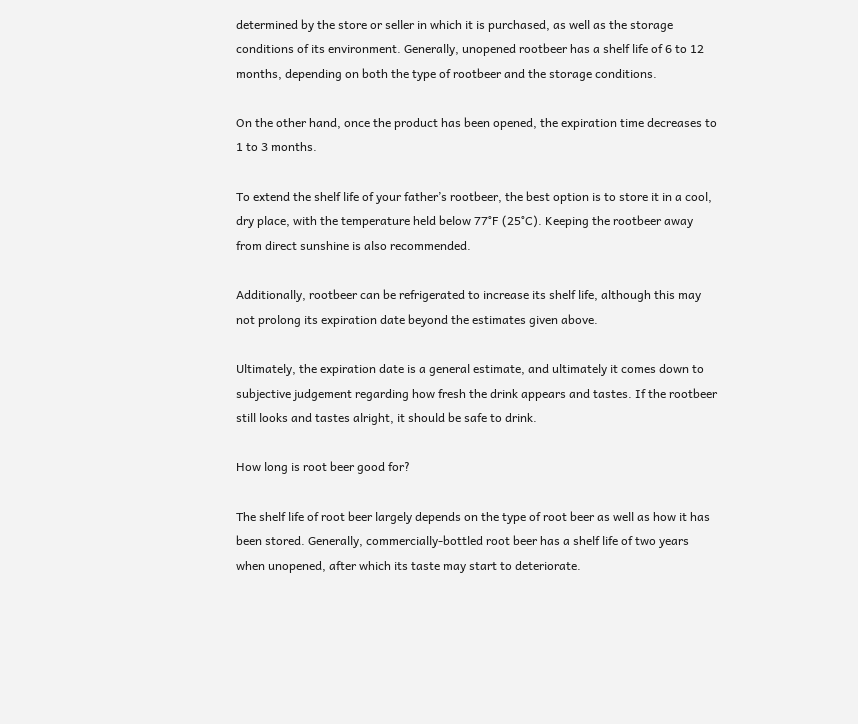determined by the store or seller in which it is purchased, as well as the storage conditions of its environment. Generally, unopened rootbeer has a shelf life of 6 to 12 months, depending on both the type of rootbeer and the storage conditions.

On the other hand, once the product has been opened, the expiration time decreases to 1 to 3 months.

To extend the shelf life of your father’s rootbeer, the best option is to store it in a cool, dry place, with the temperature held below 77°F (25°C). Keeping the rootbeer away from direct sunshine is also recommended.

Additionally, rootbeer can be refrigerated to increase its shelf life, although this may not prolong its expiration date beyond the estimates given above.

Ultimately, the expiration date is a general estimate, and ultimately it comes down to subjective judgement regarding how fresh the drink appears and tastes. If the rootbeer still looks and tastes alright, it should be safe to drink.

How long is root beer good for?

The shelf life of root beer largely depends on the type of root beer as well as how it has been stored. Generally, commercially-bottled root beer has a shelf life of two years when unopened, after which its taste may start to deteriorate.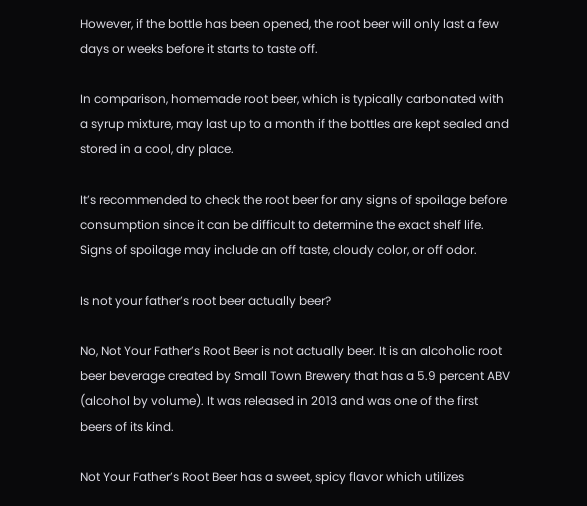However, if the bottle has been opened, the root beer will only last a few days or weeks before it starts to taste off.

In comparison, homemade root beer, which is typically carbonated with a syrup mixture, may last up to a month if the bottles are kept sealed and stored in a cool, dry place.

It’s recommended to check the root beer for any signs of spoilage before consumption since it can be difficult to determine the exact shelf life. Signs of spoilage may include an off taste, cloudy color, or off odor.

Is not your father’s root beer actually beer?

No, Not Your Father’s Root Beer is not actually beer. It is an alcoholic root beer beverage created by Small Town Brewery that has a 5.9 percent ABV (alcohol by volume). It was released in 2013 and was one of the first beers of its kind.

Not Your Father’s Root Beer has a sweet, spicy flavor which utilizes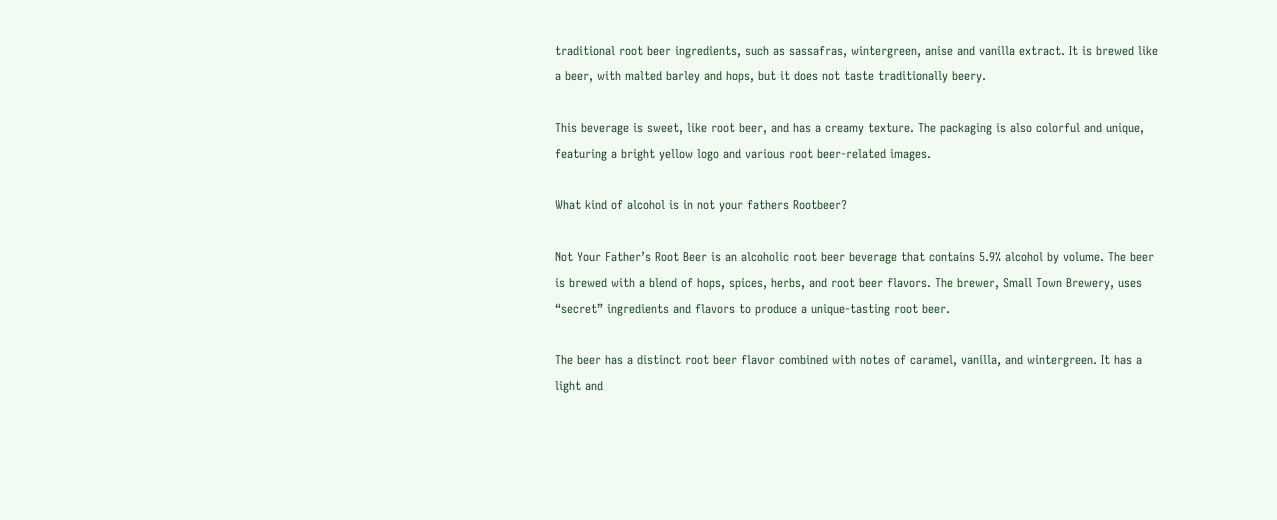traditional root beer ingredients, such as sassafras, wintergreen, anise and vanilla extract. It is brewed like a beer, with malted barley and hops, but it does not taste traditionally beery.

This beverage is sweet, like root beer, and has a creamy texture. The packaging is also colorful and unique, featuring a bright yellow logo and various root beer-related images.

What kind of alcohol is in not your fathers Rootbeer?

Not Your Father’s Root Beer is an alcoholic root beer beverage that contains 5.9% alcohol by volume. The beer is brewed with a blend of hops, spices, herbs, and root beer flavors. The brewer, Small Town Brewery, uses “secret” ingredients and flavors to produce a unique-tasting root beer.

The beer has a distinct root beer flavor combined with notes of caramel, vanilla, and wintergreen. It has a light and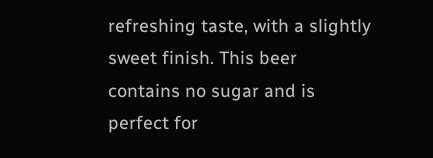refreshing taste, with a slightly sweet finish. This beer contains no sugar and is perfect for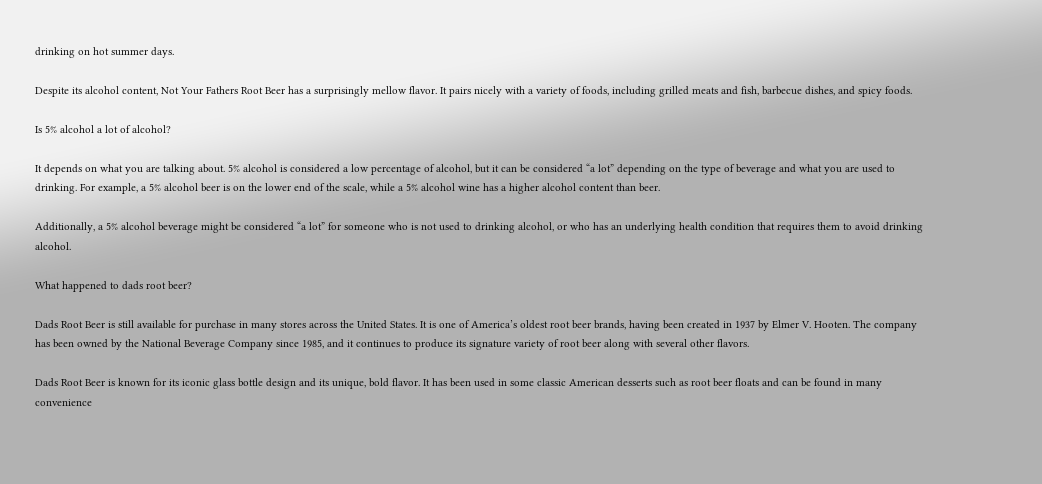drinking on hot summer days.

Despite its alcohol content, Not Your Fathers Root Beer has a surprisingly mellow flavor. It pairs nicely with a variety of foods, including grilled meats and fish, barbecue dishes, and spicy foods.

Is 5% alcohol a lot of alcohol?

It depends on what you are talking about. 5% alcohol is considered a low percentage of alcohol, but it can be considered “a lot” depending on the type of beverage and what you are used to drinking. For example, a 5% alcohol beer is on the lower end of the scale, while a 5% alcohol wine has a higher alcohol content than beer.

Additionally, a 5% alcohol beverage might be considered “a lot” for someone who is not used to drinking alcohol, or who has an underlying health condition that requires them to avoid drinking alcohol.

What happened to dads root beer?

Dads Root Beer is still available for purchase in many stores across the United States. It is one of America’s oldest root beer brands, having been created in 1937 by Elmer V. Hooten. The company has been owned by the National Beverage Company since 1985, and it continues to produce its signature variety of root beer along with several other flavors.

Dads Root Beer is known for its iconic glass bottle design and its unique, bold flavor. It has been used in some classic American desserts such as root beer floats and can be found in many convenience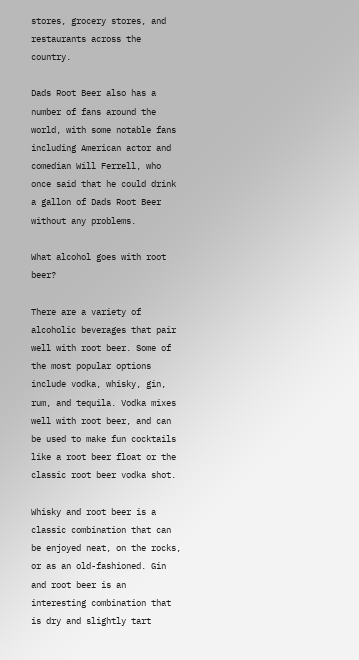stores, grocery stores, and restaurants across the country.

Dads Root Beer also has a number of fans around the world, with some notable fans including American actor and comedian Will Ferrell, who once said that he could drink a gallon of Dads Root Beer without any problems.

What alcohol goes with root beer?

There are a variety of alcoholic beverages that pair well with root beer. Some of the most popular options include vodka, whisky, gin, rum, and tequila. Vodka mixes well with root beer, and can be used to make fun cocktails like a root beer float or the classic root beer vodka shot.

Whisky and root beer is a classic combination that can be enjoyed neat, on the rocks, or as an old-fashioned. Gin and root beer is an interesting combination that is dry and slightly tart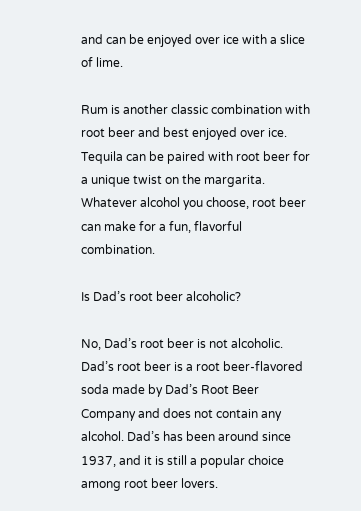and can be enjoyed over ice with a slice of lime.

Rum is another classic combination with root beer and best enjoyed over ice. Tequila can be paired with root beer for a unique twist on the margarita. Whatever alcohol you choose, root beer can make for a fun, flavorful combination.

Is Dad’s root beer alcoholic?

No, Dad’s root beer is not alcoholic. Dad’s root beer is a root beer-flavored soda made by Dad’s Root Beer Company and does not contain any alcohol. Dad’s has been around since 1937, and it is still a popular choice among root beer lovers.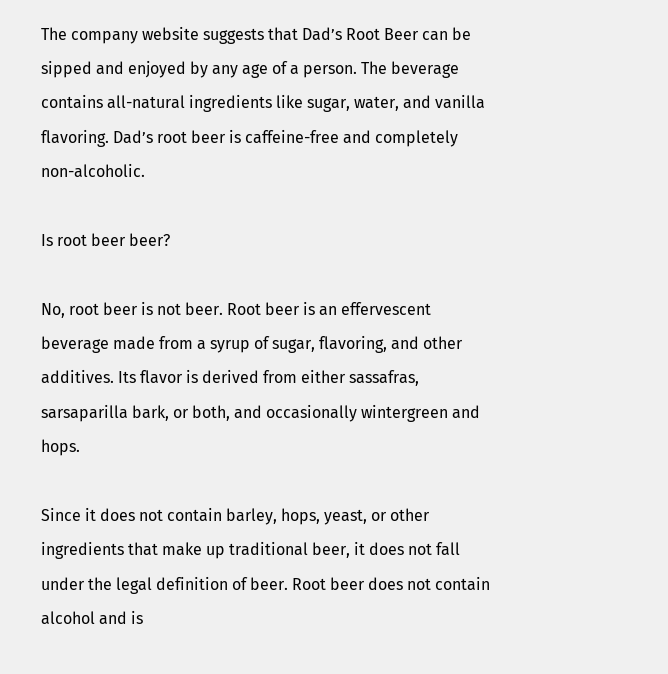The company website suggests that Dad’s Root Beer can be sipped and enjoyed by any age of a person. The beverage contains all-natural ingredients like sugar, water, and vanilla flavoring. Dad’s root beer is caffeine-free and completely non-alcoholic.

Is root beer beer?

No, root beer is not beer. Root beer is an effervescent beverage made from a syrup of sugar, flavoring, and other additives. Its flavor is derived from either sassafras, sarsaparilla bark, or both, and occasionally wintergreen and hops.

Since it does not contain barley, hops, yeast, or other ingredients that make up traditional beer, it does not fall under the legal definition of beer. Root beer does not contain alcohol and is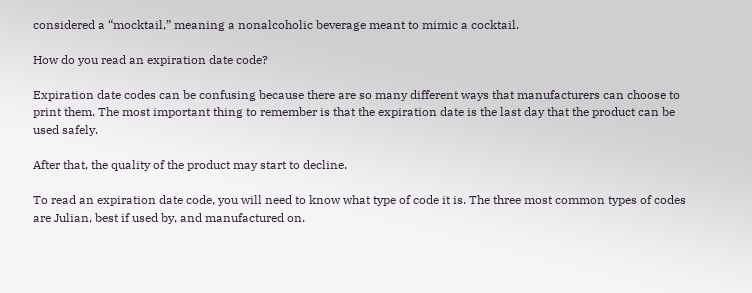considered a “mocktail,” meaning a nonalcoholic beverage meant to mimic a cocktail.

How do you read an expiration date code?

Expiration date codes can be confusing because there are so many different ways that manufacturers can choose to print them. The most important thing to remember is that the expiration date is the last day that the product can be used safely.

After that, the quality of the product may start to decline.

To read an expiration date code, you will need to know what type of code it is. The three most common types of codes are Julian, best if used by, and manufactured on.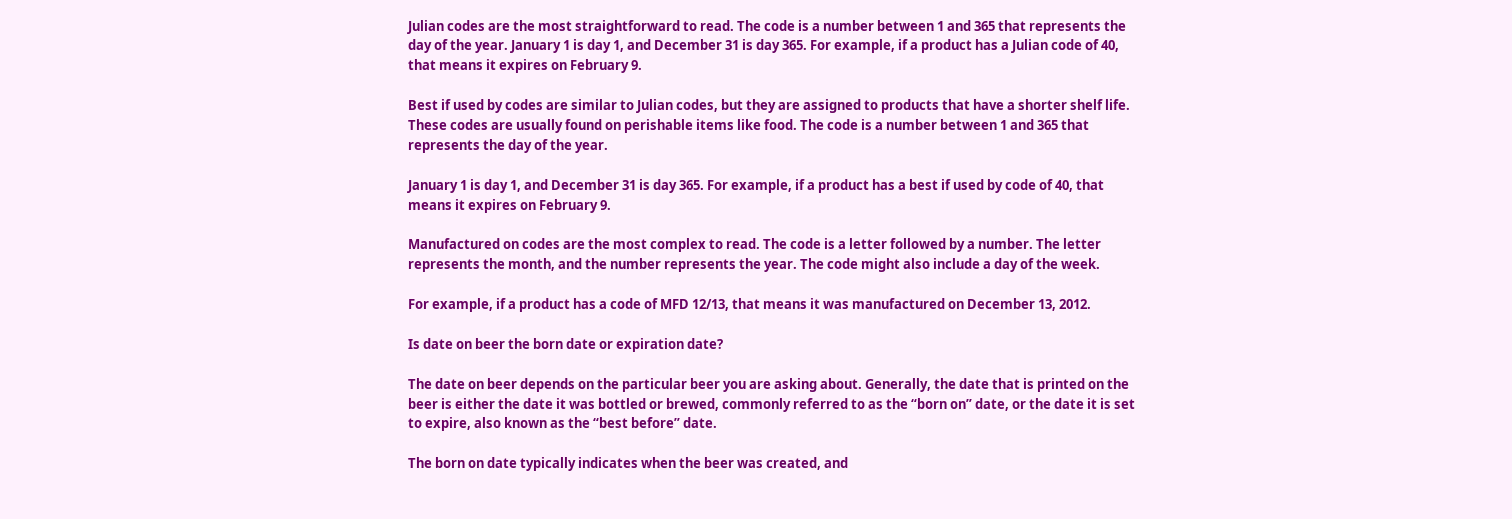Julian codes are the most straightforward to read. The code is a number between 1 and 365 that represents the day of the year. January 1 is day 1, and December 31 is day 365. For example, if a product has a Julian code of 40, that means it expires on February 9.

Best if used by codes are similar to Julian codes, but they are assigned to products that have a shorter shelf life. These codes are usually found on perishable items like food. The code is a number between 1 and 365 that represents the day of the year.

January 1 is day 1, and December 31 is day 365. For example, if a product has a best if used by code of 40, that means it expires on February 9.

Manufactured on codes are the most complex to read. The code is a letter followed by a number. The letter represents the month, and the number represents the year. The code might also include a day of the week.

For example, if a product has a code of MFD 12/13, that means it was manufactured on December 13, 2012.

Is date on beer the born date or expiration date?

The date on beer depends on the particular beer you are asking about. Generally, the date that is printed on the beer is either the date it was bottled or brewed, commonly referred to as the “born on” date, or the date it is set to expire, also known as the “best before” date.

The born on date typically indicates when the beer was created, and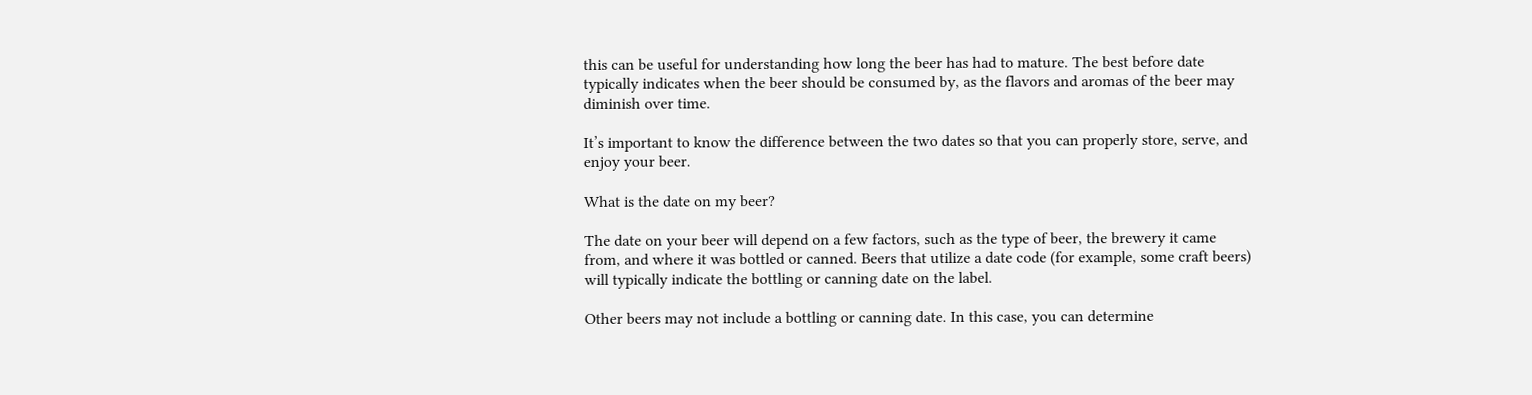this can be useful for understanding how long the beer has had to mature. The best before date typically indicates when the beer should be consumed by, as the flavors and aromas of the beer may diminish over time.

It’s important to know the difference between the two dates so that you can properly store, serve, and enjoy your beer.

What is the date on my beer?

The date on your beer will depend on a few factors, such as the type of beer, the brewery it came from, and where it was bottled or canned. Beers that utilize a date code (for example, some craft beers) will typically indicate the bottling or canning date on the label.

Other beers may not include a bottling or canning date. In this case, you can determine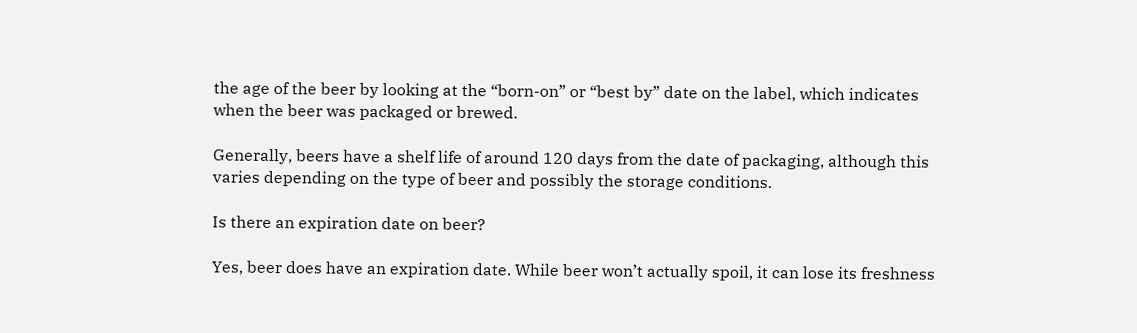the age of the beer by looking at the “born-on” or “best by” date on the label, which indicates when the beer was packaged or brewed.

Generally, beers have a shelf life of around 120 days from the date of packaging, although this varies depending on the type of beer and possibly the storage conditions.

Is there an expiration date on beer?

Yes, beer does have an expiration date. While beer won’t actually spoil, it can lose its freshness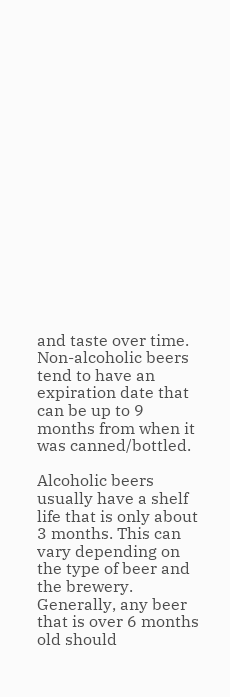and taste over time. Non-alcoholic beers tend to have an expiration date that can be up to 9 months from when it was canned/bottled.

Alcoholic beers usually have a shelf life that is only about 3 months. This can vary depending on the type of beer and the brewery. Generally, any beer that is over 6 months old should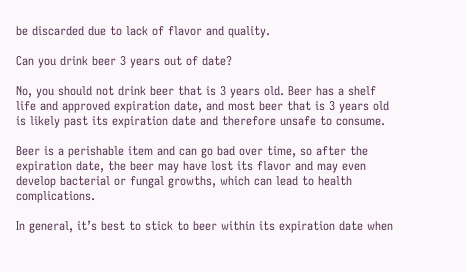be discarded due to lack of flavor and quality.

Can you drink beer 3 years out of date?

No, you should not drink beer that is 3 years old. Beer has a shelf life and approved expiration date, and most beer that is 3 years old is likely past its expiration date and therefore unsafe to consume.

Beer is a perishable item and can go bad over time, so after the expiration date, the beer may have lost its flavor and may even develop bacterial or fungal growths, which can lead to health complications.

In general, it’s best to stick to beer within its expiration date when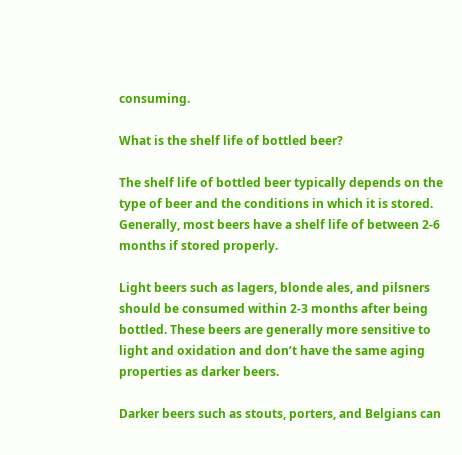consuming.

What is the shelf life of bottled beer?

The shelf life of bottled beer typically depends on the type of beer and the conditions in which it is stored. Generally, most beers have a shelf life of between 2-6 months if stored properly.

Light beers such as lagers, blonde ales, and pilsners should be consumed within 2-3 months after being bottled. These beers are generally more sensitive to light and oxidation and don’t have the same aging properties as darker beers.

Darker beers such as stouts, porters, and Belgians can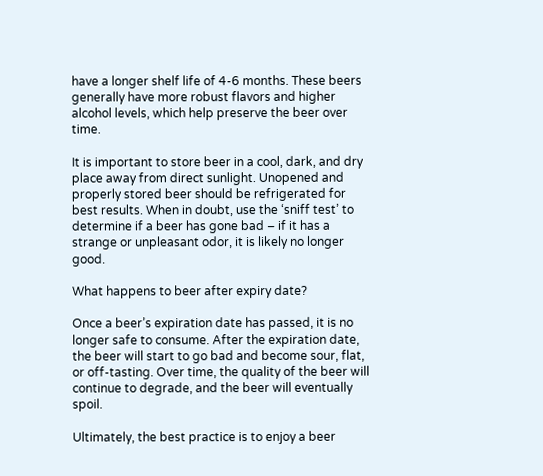have a longer shelf life of 4-6 months. These beers generally have more robust flavors and higher alcohol levels, which help preserve the beer over time.

It is important to store beer in a cool, dark, and dry place away from direct sunlight. Unopened and properly stored beer should be refrigerated for best results. When in doubt, use the ‘sniff test’ to determine if a beer has gone bad – if it has a strange or unpleasant odor, it is likely no longer good.

What happens to beer after expiry date?

Once a beer’s expiration date has passed, it is no longer safe to consume. After the expiration date, the beer will start to go bad and become sour, flat, or off-tasting. Over time, the quality of the beer will continue to degrade, and the beer will eventually spoil.

Ultimately, the best practice is to enjoy a beer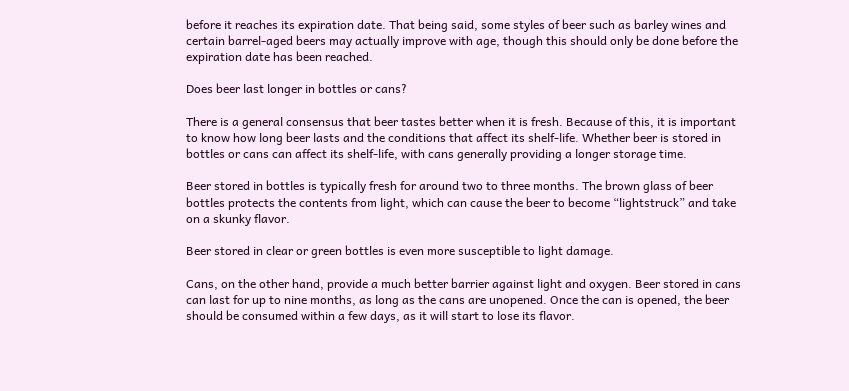before it reaches its expiration date. That being said, some styles of beer such as barley wines and certain barrel-aged beers may actually improve with age, though this should only be done before the expiration date has been reached.

Does beer last longer in bottles or cans?

There is a general consensus that beer tastes better when it is fresh. Because of this, it is important to know how long beer lasts and the conditions that affect its shelf-life. Whether beer is stored in bottles or cans can affect its shelf-life, with cans generally providing a longer storage time.

Beer stored in bottles is typically fresh for around two to three months. The brown glass of beer bottles protects the contents from light, which can cause the beer to become “lightstruck” and take on a skunky flavor.

Beer stored in clear or green bottles is even more susceptible to light damage.

Cans, on the other hand, provide a much better barrier against light and oxygen. Beer stored in cans can last for up to nine months, as long as the cans are unopened. Once the can is opened, the beer should be consumed within a few days, as it will start to lose its flavor.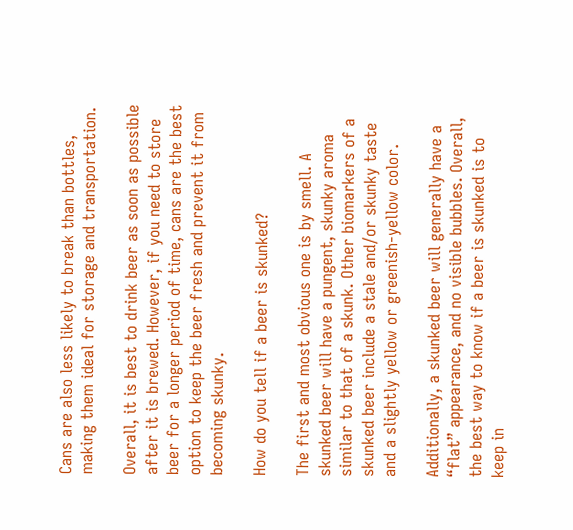Cans are also less likely to break than bottles, making them ideal for storage and transportation.

Overall, it is best to drink beer as soon as possible after it is brewed. However, if you need to store beer for a longer period of time, cans are the best option to keep the beer fresh and prevent it from becoming skunky.

How do you tell if a beer is skunked?

The first and most obvious one is by smell. A skunked beer will have a pungent, skunky aroma similar to that of a skunk. Other biomarkers of a skunked beer include a stale and/or skunky taste and a slightly yellow or greenish-yellow color.

Additionally, a skunked beer will generally have a “flat” appearance, and no visible bubbles. Overall, the best way to know if a beer is skunked is to keep in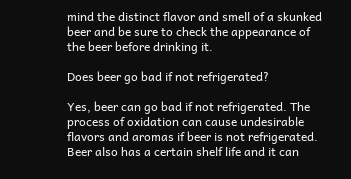mind the distinct flavor and smell of a skunked beer and be sure to check the appearance of the beer before drinking it.

Does beer go bad if not refrigerated?

Yes, beer can go bad if not refrigerated. The process of oxidation can cause undesirable flavors and aromas if beer is not refrigerated. Beer also has a certain shelf life and it can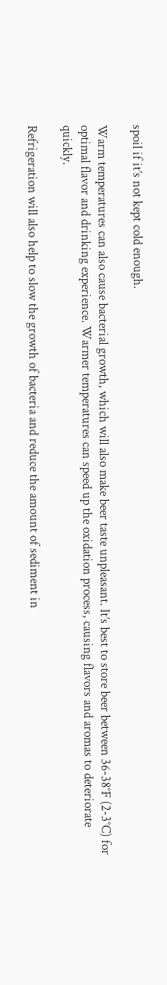spoil if it’s not kept cold enough.

Warm temperatures can also cause bacterial growth, which will also make beer taste unpleasant. It’s best to store beer between 36-38°F (2-3°C) for optimal flavor and drinking experience. Warmer temperatures can speed up the oxidation process, causing flavors and aromas to deteriorate quickly.

Refrigeration will also help to slow the growth of bacteria and reduce the amount of sediment in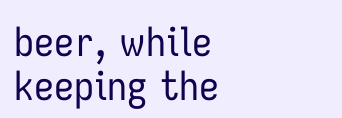beer, while keeping the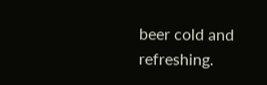beer cold and refreshing.